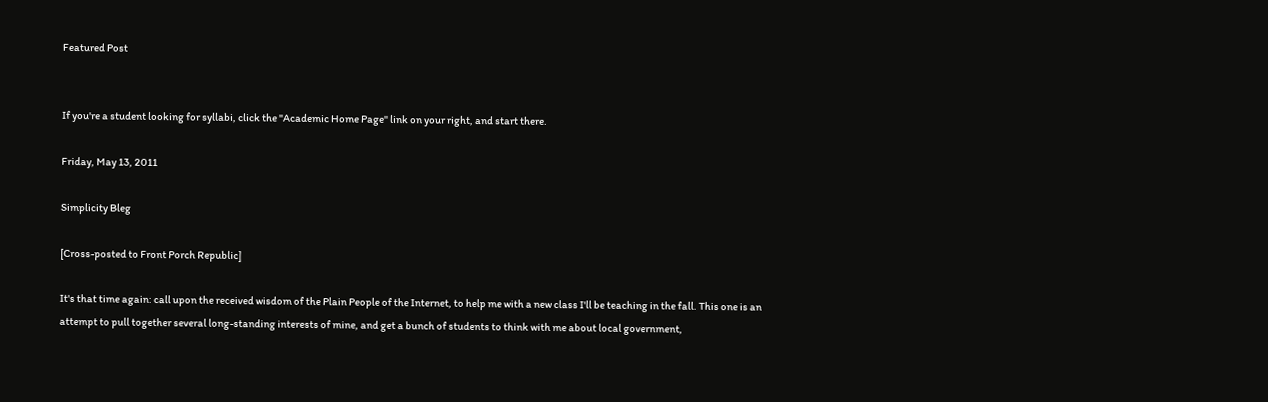Featured Post


If you're a student looking for syllabi, click the "Academic Home Page" link on your right, and start there.

Friday, May 13, 2011

Simplicity Bleg

[Cross-posted to Front Porch Republic]

It's that time again: call upon the received wisdom of the Plain People of the Internet, to help me with a new class I'll be teaching in the fall. This one is an attempt to pull together several long-standing interests of mine, and get a bunch of students to think with me about local government,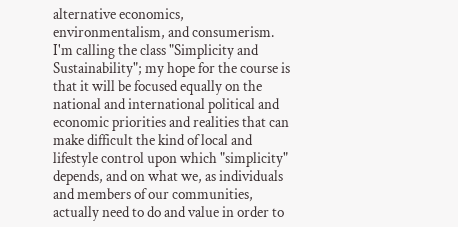alternative economics, environmentalism, and consumerism. I'm calling the class "Simplicity and Sustainability"; my hope for the course is that it will be focused equally on the national and international political and economic priorities and realities that can make difficult the kind of local and lifestyle control upon which "simplicity" depends, and on what we, as individuals and members of our communities, actually need to do and value in order to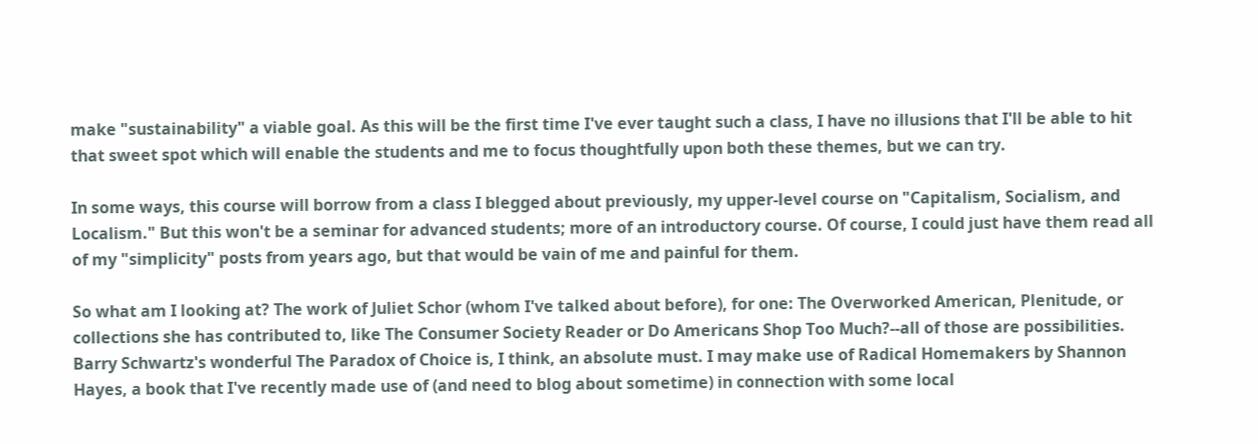make "sustainability" a viable goal. As this will be the first time I've ever taught such a class, I have no illusions that I'll be able to hit that sweet spot which will enable the students and me to focus thoughtfully upon both these themes, but we can try.

In some ways, this course will borrow from a class I blegged about previously, my upper-level course on "Capitalism, Socialism, and Localism." But this won't be a seminar for advanced students; more of an introductory course. Of course, I could just have them read all of my "simplicity" posts from years ago, but that would be vain of me and painful for them.

So what am I looking at? The work of Juliet Schor (whom I've talked about before), for one: The Overworked American, Plenitude, or collections she has contributed to, like The Consumer Society Reader or Do Americans Shop Too Much?--all of those are possibilities. Barry Schwartz's wonderful The Paradox of Choice is, I think, an absolute must. I may make use of Radical Homemakers by Shannon Hayes, a book that I've recently made use of (and need to blog about sometime) in connection with some local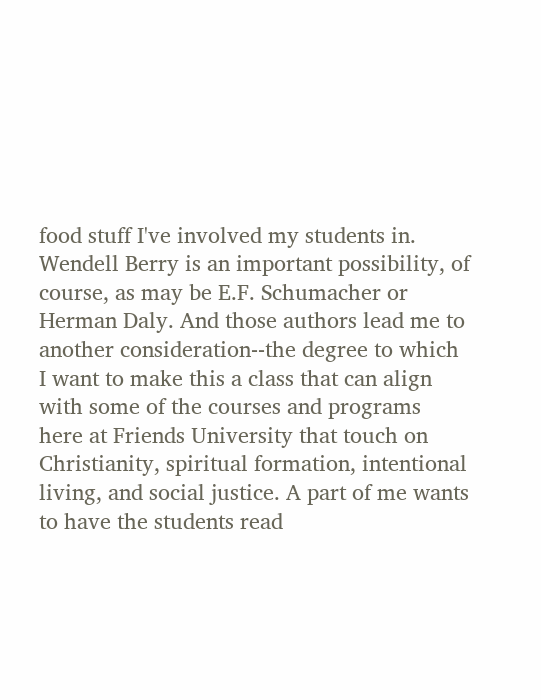food stuff I've involved my students in. Wendell Berry is an important possibility, of course, as may be E.F. Schumacher or Herman Daly. And those authors lead me to another consideration--the degree to which I want to make this a class that can align with some of the courses and programs here at Friends University that touch on Christianity, spiritual formation, intentional living, and social justice. A part of me wants to have the students read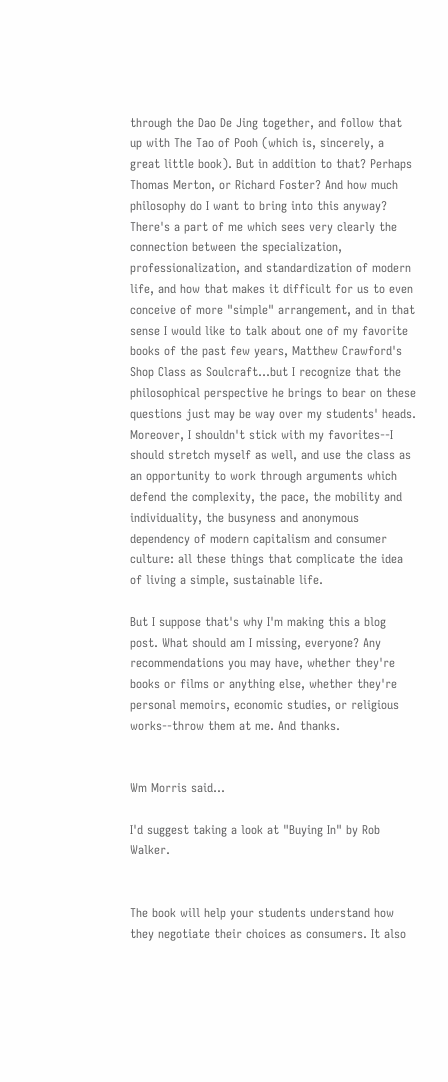through the Dao De Jing together, and follow that up with The Tao of Pooh (which is, sincerely, a great little book). But in addition to that? Perhaps Thomas Merton, or Richard Foster? And how much philosophy do I want to bring into this anyway? There's a part of me which sees very clearly the connection between the specialization, professionalization, and standardization of modern life, and how that makes it difficult for us to even conceive of more "simple" arrangement, and in that sense I would like to talk about one of my favorite books of the past few years, Matthew Crawford's Shop Class as Soulcraft...but I recognize that the philosophical perspective he brings to bear on these questions just may be way over my students' heads. Moreover, I shouldn't stick with my favorites--I should stretch myself as well, and use the class as an opportunity to work through arguments which defend the complexity, the pace, the mobility and individuality, the busyness and anonymous dependency of modern capitalism and consumer culture: all these things that complicate the idea of living a simple, sustainable life.

But I suppose that's why I'm making this a blog post. What should am I missing, everyone? Any recommendations you may have, whether they're books or films or anything else, whether they're personal memoirs, economic studies, or religious works--throw them at me. And thanks.


Wm Morris said...

I'd suggest taking a look at "Buying In" by Rob Walker.


The book will help your students understand how they negotiate their choices as consumers. It also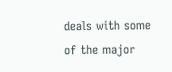deals with some of the major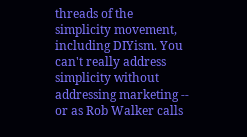threads of the simplicity movement, including DIYism. You can't really address simplicity without addressing marketing -- or as Rob Walker calls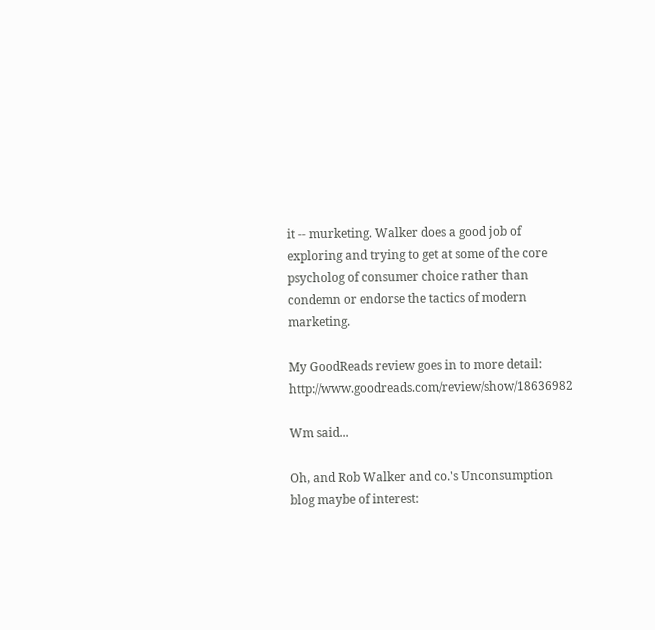it -- murketing. Walker does a good job of exploring and trying to get at some of the core psycholog of consumer choice rather than condemn or endorse the tactics of modern marketing.

My GoodReads review goes in to more detail: http://www.goodreads.com/review/show/18636982

Wm said...

Oh, and Rob Walker and co.'s Unconsumption blog maybe of interest: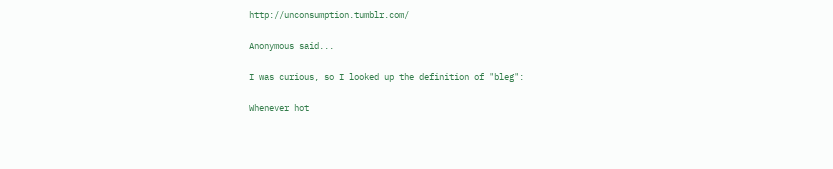http://unconsumption.tumblr.com/

Anonymous said...

I was curious, so I looked up the definition of "bleg":

Whenever hot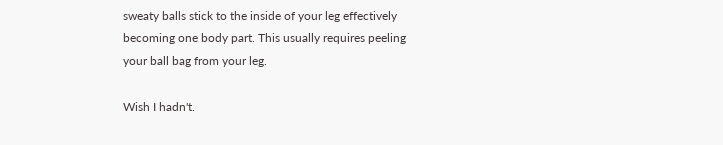sweaty balls stick to the inside of your leg effectively becoming one body part. This usually requires peeling your ball bag from your leg.

Wish I hadn't.